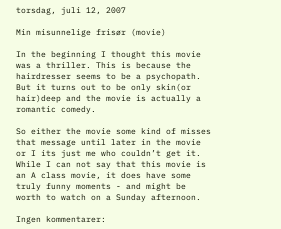torsdag, juli 12, 2007

Min misunnelige frisør (movie)

In the beginning I thought this movie was a thriller. This is because the hairdresser seems to be a psychopath. But it turns out to be only skin(or hair)deep and the movie is actually a romantic comedy.

So either the movie some kind of misses that message until later in the movie or I its just me who couldn’t get it. While I can not say that this movie is an A class movie, it does have some truly funny moments - and might be worth to watch on a Sunday afternoon.

Ingen kommentarer: